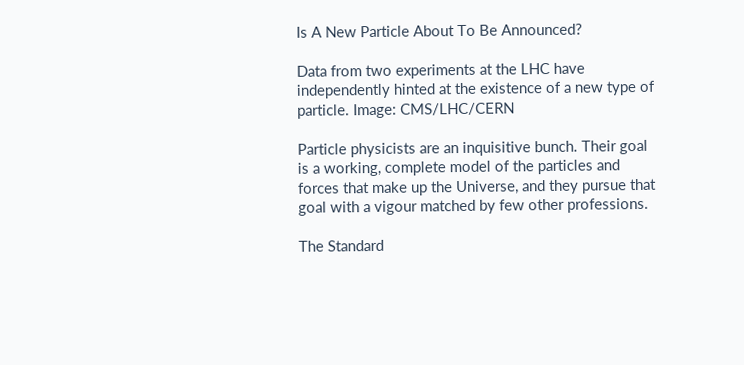Is A New Particle About To Be Announced?

Data from two experiments at the LHC have independently hinted at the existence of a new type of particle. Image: CMS/LHC/CERN

Particle physicists are an inquisitive bunch. Their goal is a working, complete model of the particles and forces that make up the Universe, and they pursue that goal with a vigour matched by few other professions.

The Standard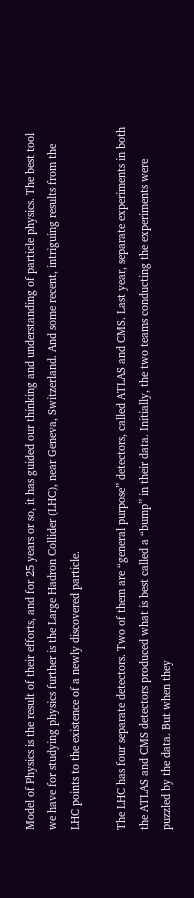Model of Physics is the result of their efforts, and for 25 years or so, it has guided our thinking and understanding of particle physics. The best tool we have for studying physics further is the Large Hadron Collider (LHC), near Geneva, Switzerland. And some recent, intriguing results from the LHC points to the existence of a newly discovered particle.

The LHC has four separate detectors. Two of them are “general purpose” detectors, called ATLAS and CMS. Last year, separate experiments in both the ATLAS and CMS detectors produced what is best called a “bump” in their data. Initially, the two teams conducting the experiments were puzzled by the data. But when they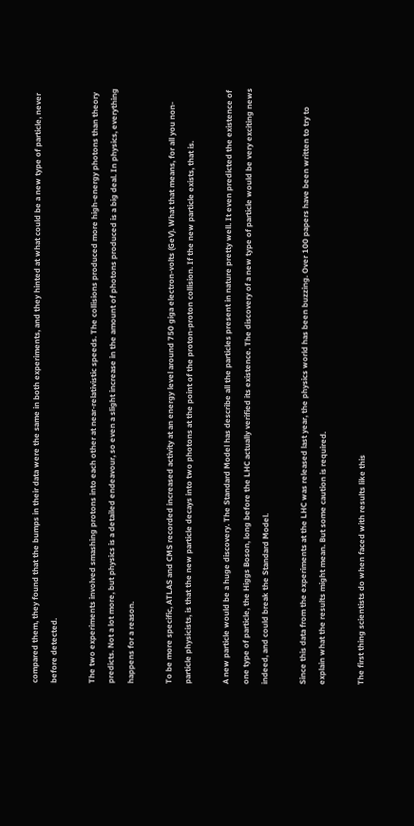compared them, they found that the bumps in their data were the same in both experiments, and they hinted at what could be a new type of particle, never before detected.

The two experiments involved smashing protons into each other at near-relativistic speeds. The collisions produced more high-energy photons than theory predicts. Not a lot more, but physics is a detailed endeavour, so even a slight increase in the amount of photons produced is a big deal. In physics, everything happens for a reason.

To be more specific, ATLAS and CMS recorded increased activity at an energy level around 750 giga electron-volts (GeV). What that means, for all you non-particle physicists, is that the new particle decays into two photons at the point of the proton-proton collision. If the new particle exists, that is.

A new particle would be a huge discovery. The Standard Model has describe all the particles present in nature pretty well. It even predicted the existence of one type of particle, the Higgs Boson, long before the LHC actually verified its existence. The discovery of a new type of particle would be very exciting news indeed, and could break the Standard Model.

Since this data from the experiments at the LHC was released last year, the physics world has been buzzing. Over 100 papers have been written to try to explain what the results might mean. But some caution is required.

The first thing scientists do when faced with results like this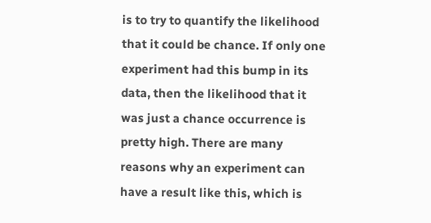is to try to quantify the likelihood that it could be chance. If only one experiment had this bump in its data, then the likelihood that it was just a chance occurrence is pretty high. There are many reasons why an experiment can have a result like this, which is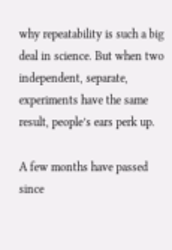why repeatability is such a big deal in science. But when two independent, separate, experiments have the same result, people’s ears perk up.

A few months have passed since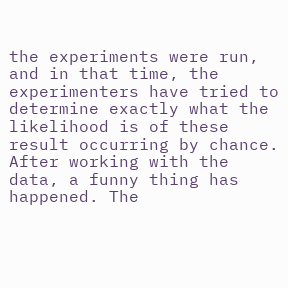the experiments were run, and in that time, the experimenters have tried to determine exactly what the likelihood is of these result occurring by chance. After working with the data, a funny thing has happened. The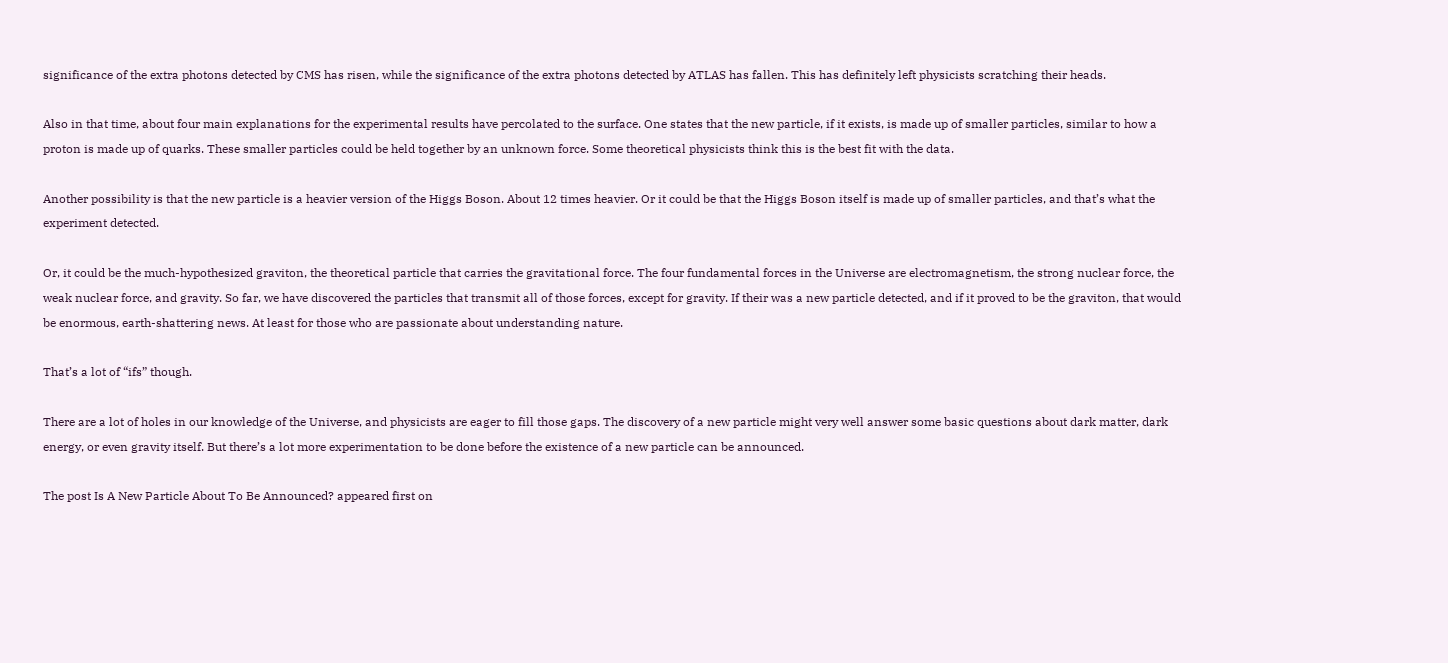significance of the extra photons detected by CMS has risen, while the significance of the extra photons detected by ATLAS has fallen. This has definitely left physicists scratching their heads.

Also in that time, about four main explanations for the experimental results have percolated to the surface. One states that the new particle, if it exists, is made up of smaller particles, similar to how a proton is made up of quarks. These smaller particles could be held together by an unknown force. Some theoretical physicists think this is the best fit with the data.

Another possibility is that the new particle is a heavier version of the Higgs Boson. About 12 times heavier. Or it could be that the Higgs Boson itself is made up of smaller particles, and that’s what the experiment detected.

Or, it could be the much-hypothesized graviton, the theoretical particle that carries the gravitational force. The four fundamental forces in the Universe are electromagnetism, the strong nuclear force, the weak nuclear force, and gravity. So far, we have discovered the particles that transmit all of those forces, except for gravity. If their was a new particle detected, and if it proved to be the graviton, that would be enormous, earth-shattering news. At least for those who are passionate about understanding nature.

That’s a lot of “ifs” though.

There are a lot of holes in our knowledge of the Universe, and physicists are eager to fill those gaps. The discovery of a new particle might very well answer some basic questions about dark matter, dark energy, or even gravity itself. But there’s a lot more experimentation to be done before the existence of a new particle can be announced.

The post Is A New Particle About To Be Announced? appeared first on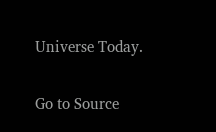Universe Today.

Go to Source